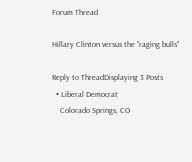Forum Thread

Hillary Clinton versus the "raging bulls"

Reply to ThreadDisplaying 3 Posts
  • Liberal Democrat
    Colorado Springs, CO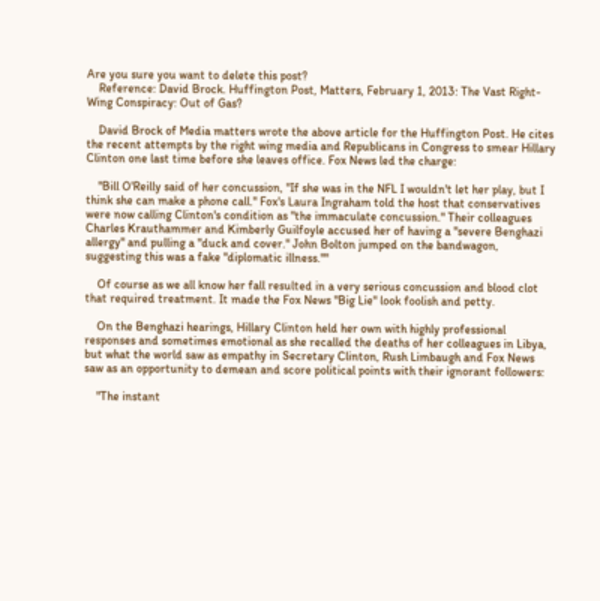Are you sure you want to delete this post?
    Reference: David Brock. Huffington Post, Matters, February 1, 2013: The Vast Right-Wing Conspiracy: Out of Gas?

    David Brock of Media matters wrote the above article for the Huffington Post. He cites the recent attempts by the right wing media and Republicans in Congress to smear Hillary Clinton one last time before she leaves office. Fox News led the charge:

    "Bill O'Reilly said of her concussion, "If she was in the NFL I wouldn't let her play, but I think she can make a phone call." Fox's Laura Ingraham told the host that conservatives were now calling Clinton's condition as "the immaculate concussion." Their colleagues Charles Krauthammer and Kimberly Guilfoyle accused her of having a "severe Benghazi allergy" and pulling a "duck and cover." John Bolton jumped on the bandwagon, suggesting this was a fake "diplomatic illness.""

    Of course as we all know her fall resulted in a very serious concussion and blood clot that required treatment. It made the Fox News "Big Lie" look foolish and petty.

    On the Benghazi hearings, Hillary Clinton held her own with highly professional responses and sometimes emotional as she recalled the deaths of her colleagues in Libya, but what the world saw as empathy in Secretary Clinton, Rush Limbaugh and Fox News saw as an opportunity to demean and score political points with their ignorant followers:

    "The instant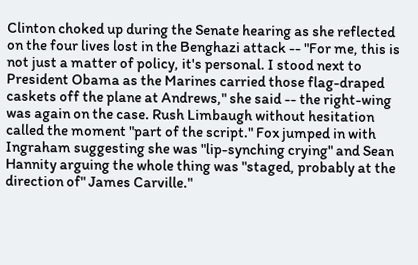Clinton choked up during the Senate hearing as she reflected on the four lives lost in the Benghazi attack -- "For me, this is not just a matter of policy, it's personal. I stood next to President Obama as the Marines carried those flag-draped caskets off the plane at Andrews," she said -- the right-wing was again on the case. Rush Limbaugh without hesitation called the moment "part of the script." Fox jumped in with Ingraham suggesting she was "lip-synching crying" and Sean Hannity arguing the whole thing was "staged, probably at the direction of" James Carville."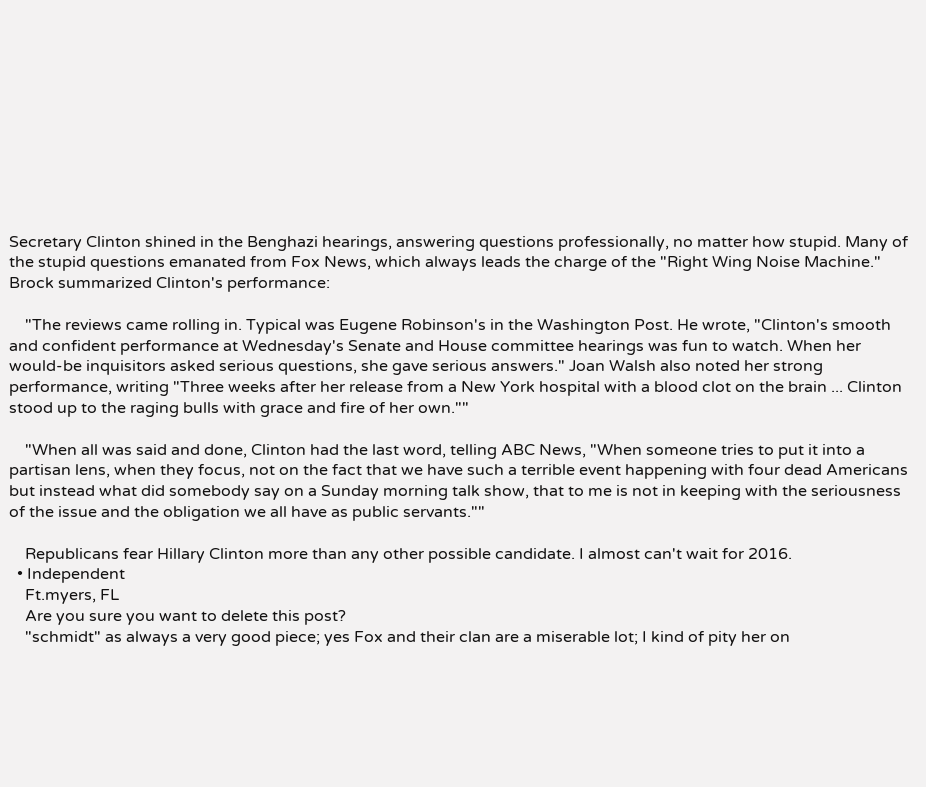Secretary Clinton shined in the Benghazi hearings, answering questions professionally, no matter how stupid. Many of the stupid questions emanated from Fox News, which always leads the charge of the "Right Wing Noise Machine." Brock summarized Clinton's performance:

    "The reviews came rolling in. Typical was Eugene Robinson's in the Washington Post. He wrote, "Clinton's smooth and confident performance at Wednesday's Senate and House committee hearings was fun to watch. When her would-be inquisitors asked serious questions, she gave serious answers." Joan Walsh also noted her strong performance, writing "Three weeks after her release from a New York hospital with a blood clot on the brain ... Clinton stood up to the raging bulls with grace and fire of her own.""

    "When all was said and done, Clinton had the last word, telling ABC News, "When someone tries to put it into a partisan lens, when they focus, not on the fact that we have such a terrible event happening with four dead Americans but instead what did somebody say on a Sunday morning talk show, that to me is not in keeping with the seriousness of the issue and the obligation we all have as public servants.""

    Republicans fear Hillary Clinton more than any other possible candidate. I almost can't wait for 2016.
  • Independent
    Ft.myers, FL
    Are you sure you want to delete this post?
    "schmidt" as always a very good piece; yes Fox and their clan are a miserable lot; I kind of pity her on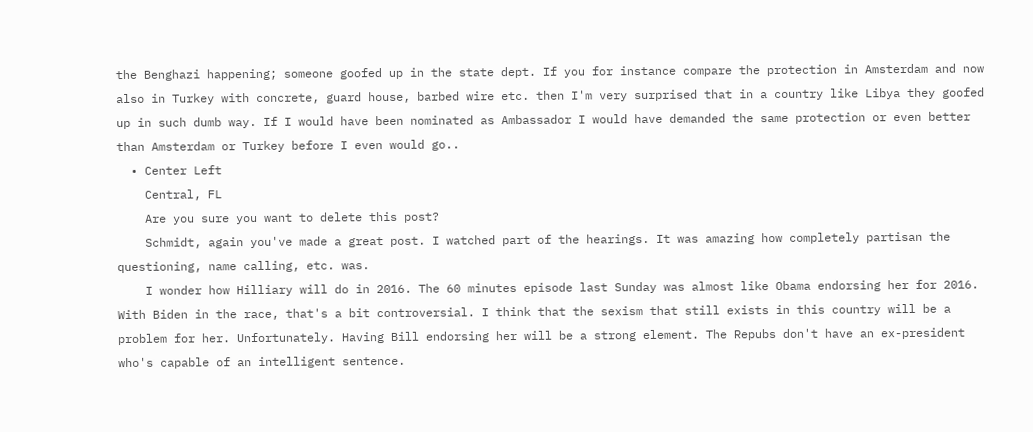the Benghazi happening; someone goofed up in the state dept. If you for instance compare the protection in Amsterdam and now also in Turkey with concrete, guard house, barbed wire etc. then I'm very surprised that in a country like Libya they goofed up in such dumb way. If I would have been nominated as Ambassador I would have demanded the same protection or even better than Amsterdam or Turkey before I even would go..
  • Center Left
    Central, FL
    Are you sure you want to delete this post?
    Schmidt, again you've made a great post. I watched part of the hearings. It was amazing how completely partisan the questioning, name calling, etc. was.
    I wonder how Hilliary will do in 2016. The 60 minutes episode last Sunday was almost like Obama endorsing her for 2016. With Biden in the race, that's a bit controversial. I think that the sexism that still exists in this country will be a problem for her. Unfortunately. Having Bill endorsing her will be a strong element. The Repubs don't have an ex-president who's capable of an intelligent sentence.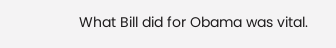What Bill did for Obama was vital.